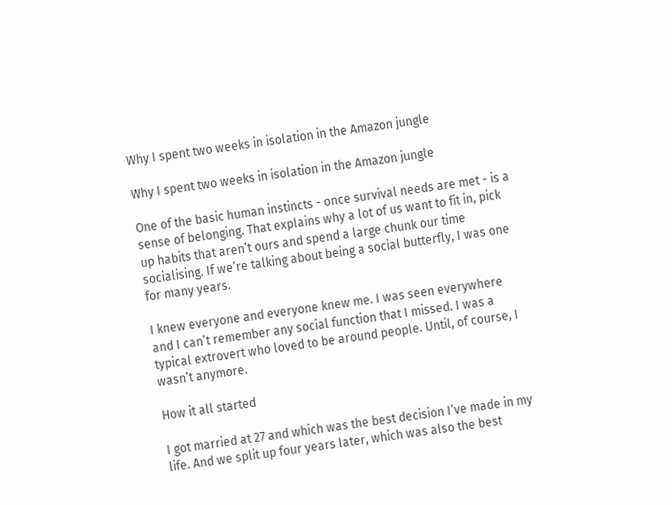Why I spent two weeks in isolation in the Amazon jungle

Why I spent two weeks in isolation in the Amazon jungle

One of the basic human instincts - once survival needs are met - is a sense of belonging. That explains why a lot of us want to fit in, pick up habits that aren’t ours and spend a large chunk our time socialising. If we’re talking about being a social butterfly, I was one for many years.

I knew everyone and everyone knew me. I was seen everywhere and I can’t remember any social function that I missed. I was a typical extrovert who loved to be around people. Until, of course, I wasn’t anymore.

How it all started

I got married at 27 and which was the best decision I’ve made in my life. And we split up four years later, which was also the best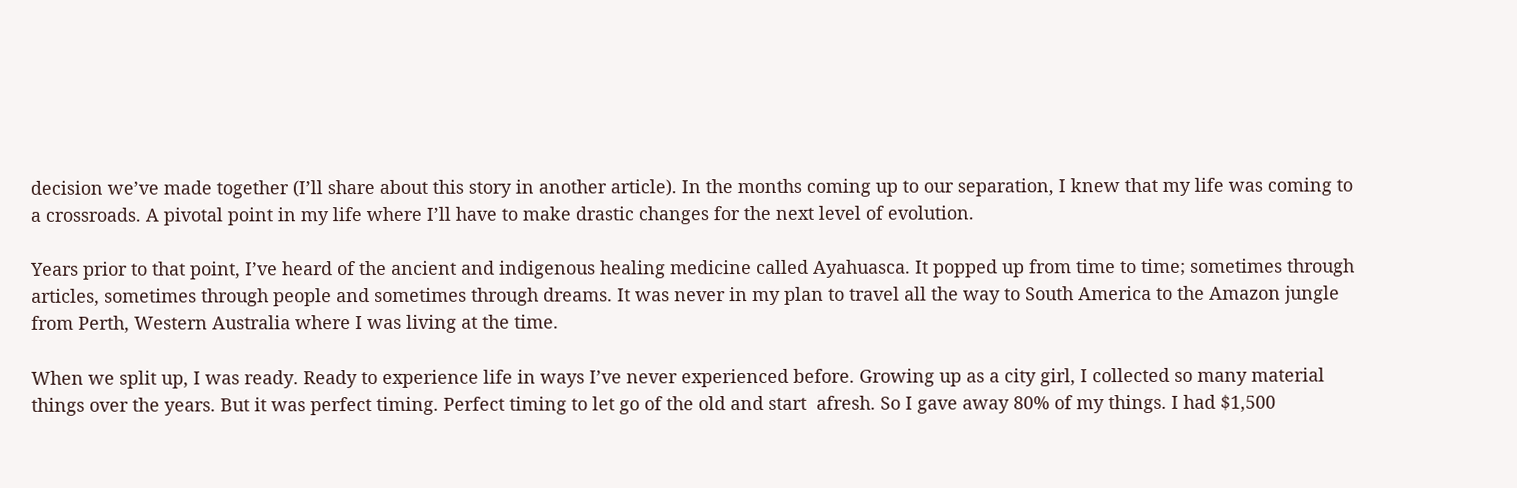decision we’ve made together (I’ll share about this story in another article). In the months coming up to our separation, I knew that my life was coming to a crossroads. A pivotal point in my life where I’ll have to make drastic changes for the next level of evolution.

Years prior to that point, I’ve heard of the ancient and indigenous healing medicine called Ayahuasca. It popped up from time to time; sometimes through articles, sometimes through people and sometimes through dreams. It was never in my plan to travel all the way to South America to the Amazon jungle from Perth, Western Australia where I was living at the time.

When we split up, I was ready. Ready to experience life in ways I’ve never experienced before. Growing up as a city girl, I collected so many material things over the years. But it was perfect timing. Perfect timing to let go of the old and start  afresh. So I gave away 80% of my things. I had $1,500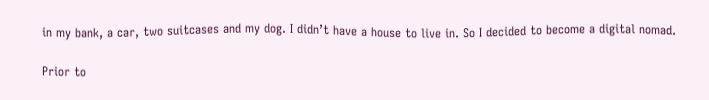in my bank, a car, two suitcases and my dog. I didn’t have a house to live in. So I decided to become a digital nomad.

Prior to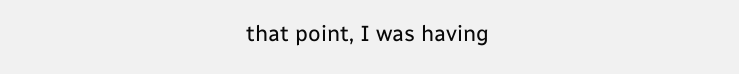that point, I was having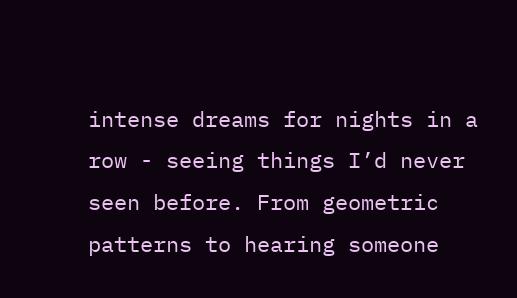intense dreams for nights in a row - seeing things I’d never seen before. From geometric patterns to hearing someone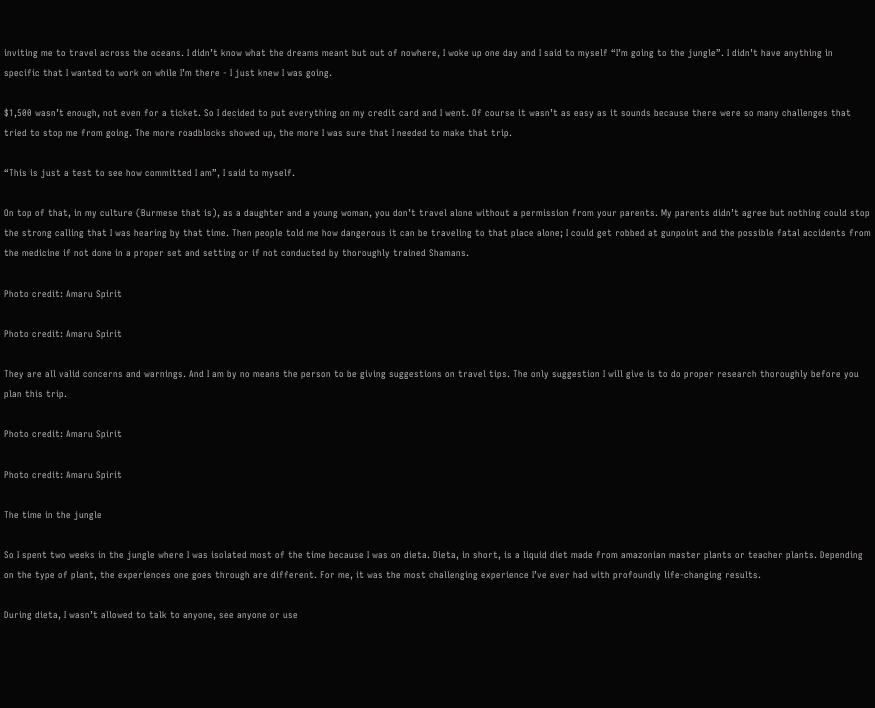inviting me to travel across the oceans. I didn’t know what the dreams meant but out of nowhere, I woke up one day and I said to myself “I’m going to the jungle”. I didn’t have anything in specific that I wanted to work on while I’m there - I just knew I was going.

$1,500 wasn’t enough, not even for a ticket. So I decided to put everything on my credit card and I went. Of course it wasn’t as easy as it sounds because there were so many challenges that tried to stop me from going. The more roadblocks showed up, the more I was sure that I needed to make that trip.

“This is just a test to see how committed I am”, I said to myself.

On top of that, in my culture (Burmese that is), as a daughter and a young woman, you don’t travel alone without a permission from your parents. My parents didn’t agree but nothing could stop the strong calling that I was hearing by that time. Then people told me how dangerous it can be traveling to that place alone; I could get robbed at gunpoint and the possible fatal accidents from the medicine if not done in a proper set and setting or if not conducted by thoroughly trained Shamans.

Photo credit: Amaru Spirit

Photo credit: Amaru Spirit

They are all valid concerns and warnings. And I am by no means the person to be giving suggestions on travel tips. The only suggestion I will give is to do proper research thoroughly before you plan this trip.

Photo credit: Amaru Spirit

Photo credit: Amaru Spirit

The time in the jungle

So I spent two weeks in the jungle where I was isolated most of the time because I was on dieta. Dieta, in short, is a liquid diet made from amazonian master plants or teacher plants. Depending on the type of plant, the experiences one goes through are different. For me, it was the most challenging experience I’ve ever had with profoundly life-changing results.

During dieta, I wasn’t allowed to talk to anyone, see anyone or use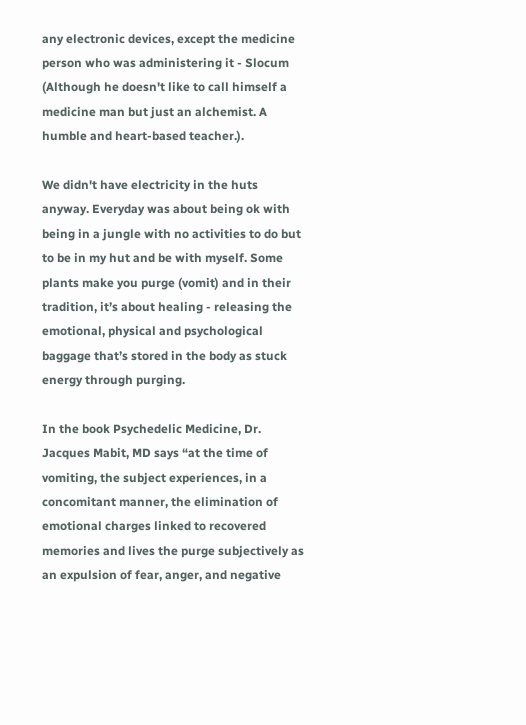any electronic devices, except the medicine person who was administering it - Slocum (Although he doesn't like to call himself a medicine man but just an alchemist. A humble and heart-based teacher.).

We didn't have electricity in the huts anyway. Everyday was about being ok with being in a jungle with no activities to do but to be in my hut and be with myself. Some plants make you purge (vomit) and in their tradition, it’s about healing - releasing the emotional, physical and psychological baggage that’s stored in the body as stuck energy through purging.

In the book Psychedelic Medicine, Dr. Jacques Mabit, MD says “at the time of vomiting, the subject experiences, in a concomitant manner, the elimination of emotional charges linked to recovered memories and lives the purge subjectively as an expulsion of fear, anger, and negative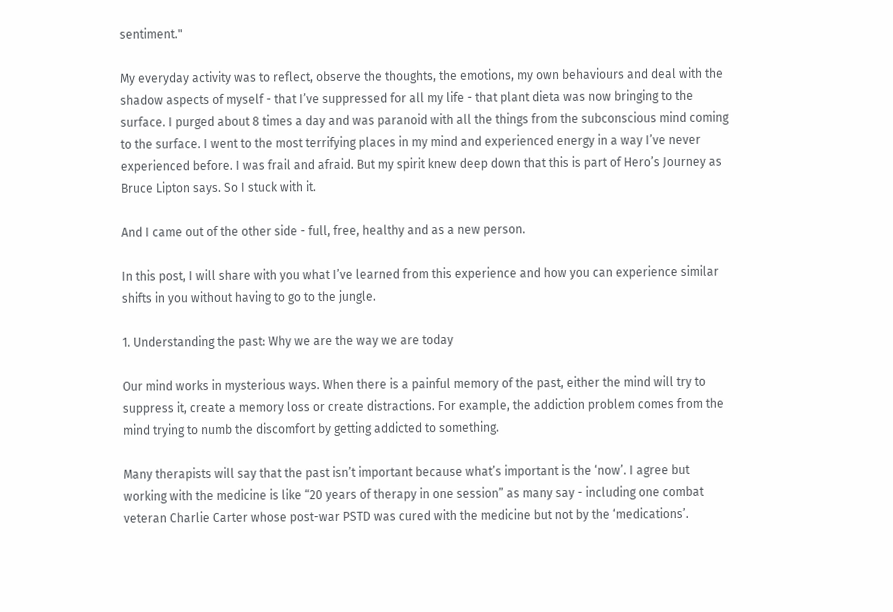sentiment."

My everyday activity was to reflect, observe the thoughts, the emotions, my own behaviours and deal with the shadow aspects of myself - that I’ve suppressed for all my life - that plant dieta was now bringing to the surface. I purged about 8 times a day and was paranoid with all the things from the subconscious mind coming to the surface. I went to the most terrifying places in my mind and experienced energy in a way I’ve never experienced before. I was frail and afraid. But my spirit knew deep down that this is part of Hero’s Journey as Bruce Lipton says. So I stuck with it.

And I came out of the other side - full, free, healthy and as a new person.

In this post, I will share with you what I’ve learned from this experience and how you can experience similar shifts in you without having to go to the jungle.

1. Understanding the past: Why we are the way we are today

Our mind works in mysterious ways. When there is a painful memory of the past, either the mind will try to suppress it, create a memory loss or create distractions. For example, the addiction problem comes from the mind trying to numb the discomfort by getting addicted to something.

Many therapists will say that the past isn’t important because what’s important is the ‘now’. I agree but working with the medicine is like “20 years of therapy in one session” as many say - including one combat veteran Charlie Carter whose post-war PSTD was cured with the medicine but not by the ‘medications’.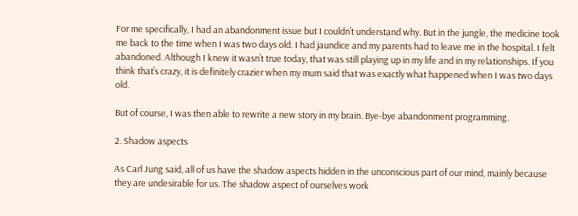For me specifically, I had an abandonment issue but I couldn’t understand why. But in the jungle, the medicine took me back to the time when I was two days old. I had jaundice and my parents had to leave me in the hospital. I felt abandoned. Although I knew it wasn’t true today, that was still playing up in my life and in my relationships. If you think that’s crazy, it is definitely crazier when my mum said that was exactly what happened when I was two days old.

But of course, I was then able to rewrite a new story in my brain. Bye-bye abandonment programming.

2. Shadow aspects

As Carl Jung said, all of us have the shadow aspects hidden in the unconscious part of our mind, mainly because they are undesirable for us. The shadow aspect of ourselves work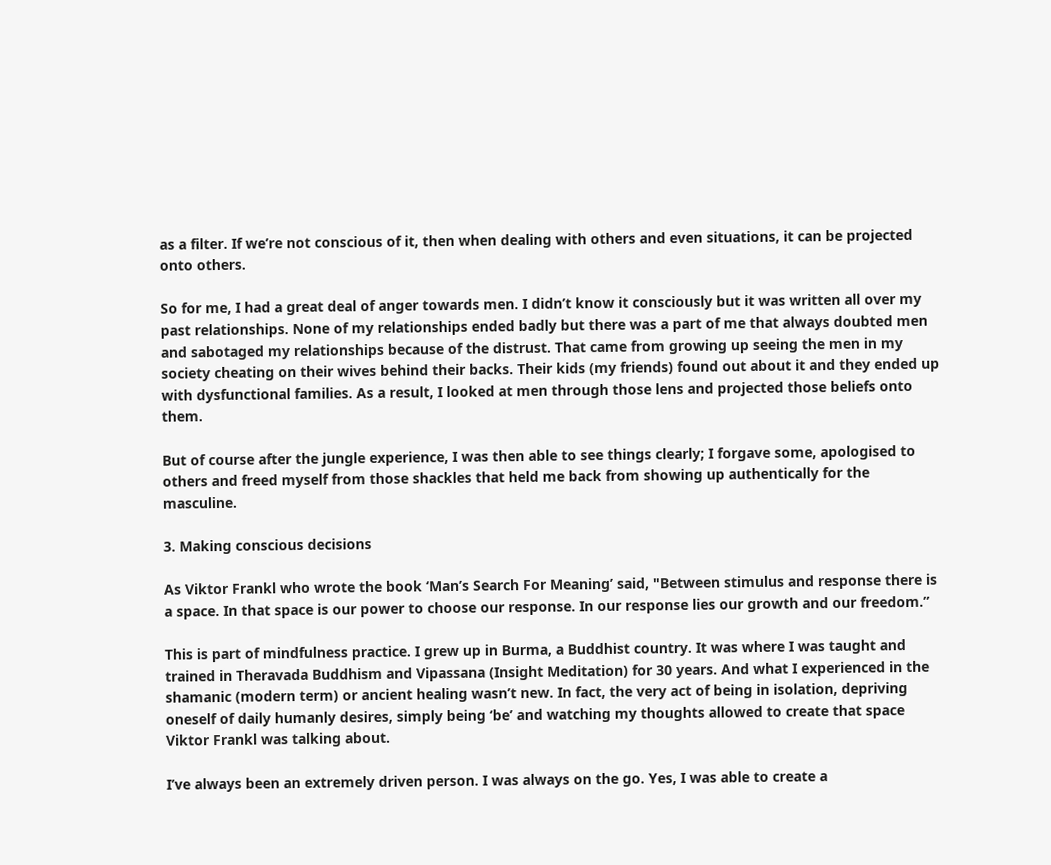as a filter. If we’re not conscious of it, then when dealing with others and even situations, it can be projected onto others.

So for me, I had a great deal of anger towards men. I didn’t know it consciously but it was written all over my past relationships. None of my relationships ended badly but there was a part of me that always doubted men and sabotaged my relationships because of the distrust. That came from growing up seeing the men in my society cheating on their wives behind their backs. Their kids (my friends) found out about it and they ended up with dysfunctional families. As a result, I looked at men through those lens and projected those beliefs onto them.

But of course after the jungle experience, I was then able to see things clearly; I forgave some, apologised to others and freed myself from those shackles that held me back from showing up authentically for the masculine.

3. Making conscious decisions

As Viktor Frankl who wrote the book ‘Man’s Search For Meaning’ said, "Between stimulus and response there is a space. In that space is our power to choose our response. In our response lies our growth and our freedom.”

This is part of mindfulness practice. I grew up in Burma, a Buddhist country. It was where I was taught and trained in Theravada Buddhism and Vipassana (Insight Meditation) for 30 years. And what I experienced in the shamanic (modern term) or ancient healing wasn’t new. In fact, the very act of being in isolation, depriving oneself of daily humanly desires, simply being ‘be’ and watching my thoughts allowed to create that space Viktor Frankl was talking about.

I’ve always been an extremely driven person. I was always on the go. Yes, I was able to create a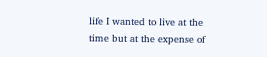life I wanted to live at the time but at the expense of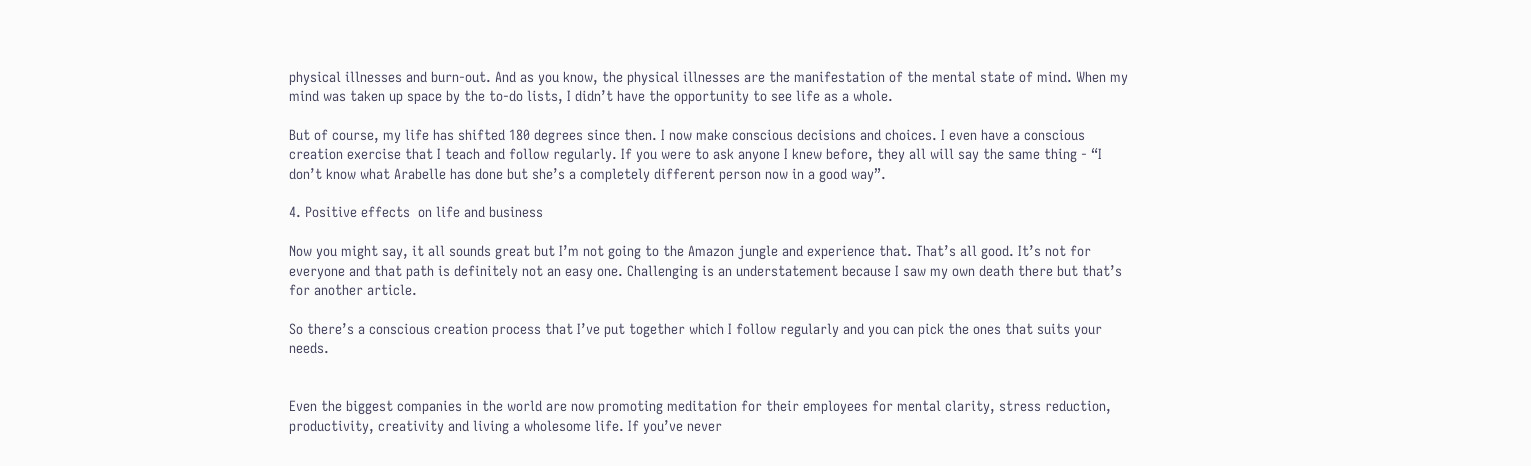physical illnesses and burn-out. And as you know, the physical illnesses are the manifestation of the mental state of mind. When my mind was taken up space by the to-do lists, I didn’t have the opportunity to see life as a whole.

But of course, my life has shifted 180 degrees since then. I now make conscious decisions and choices. I even have a conscious creation exercise that I teach and follow regularly. If you were to ask anyone I knew before, they all will say the same thing - “I don’t know what Arabelle has done but she’s a completely different person now in a good way”.

4. Positive effects  on life and business

Now you might say, it all sounds great but I’m not going to the Amazon jungle and experience that. That’s all good. It’s not for everyone and that path is definitely not an easy one. Challenging is an understatement because I saw my own death there but that’s for another article.

So there’s a conscious creation process that I’ve put together which I follow regularly and you can pick the ones that suits your needs.


Even the biggest companies in the world are now promoting meditation for their employees for mental clarity, stress reduction, productivity, creativity and living a wholesome life. If you’ve never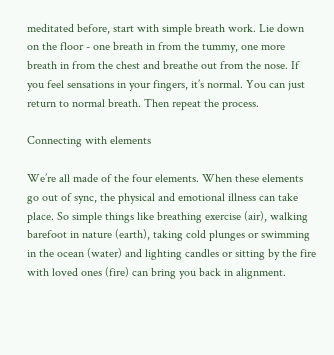meditated before, start with simple breath work. Lie down on the floor - one breath in from the tummy, one more breath in from the chest and breathe out from the nose. If you feel sensations in your fingers, it’s normal. You can just return to normal breath. Then repeat the process.

Connecting with elements

We’re all made of the four elements. When these elements go out of sync, the physical and emotional illness can take place. So simple things like breathing exercise (air), walking barefoot in nature (earth), taking cold plunges or swimming in the ocean (water) and lighting candles or sitting by the fire with loved ones (fire) can bring you back in alignment.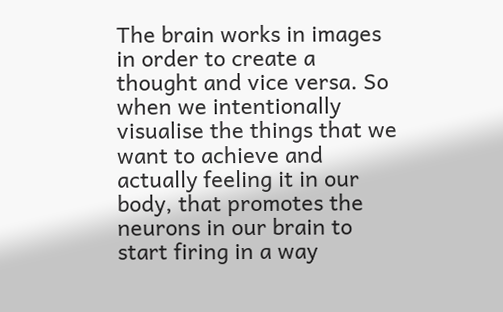The brain works in images in order to create a thought and vice versa. So when we intentionally visualise the things that we want to achieve and actually feeling it in our body, that promotes the neurons in our brain to start firing in a way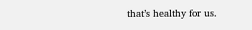that’s healthy for us.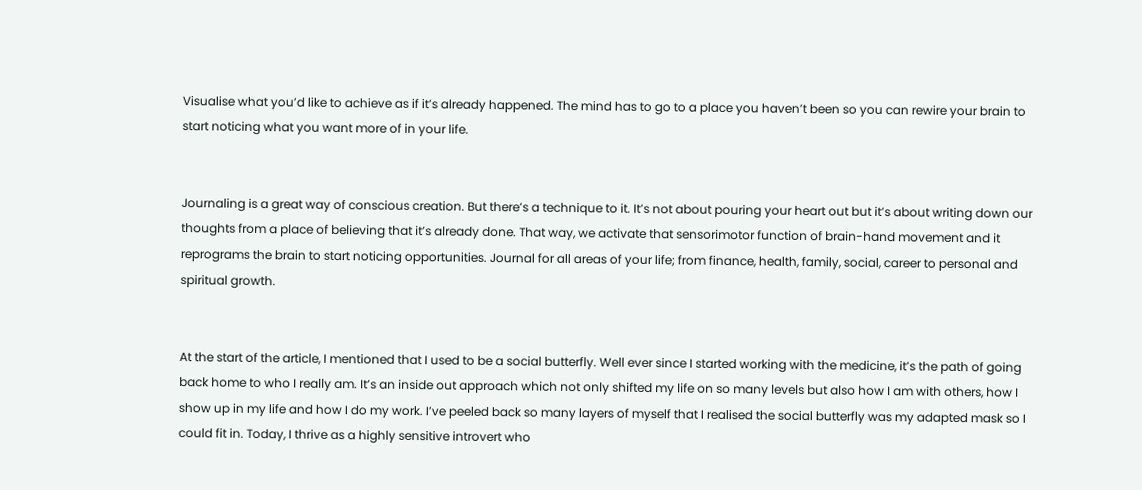Visualise what you’d like to achieve as if it’s already happened. The mind has to go to a place you haven’t been so you can rewire your brain to start noticing what you want more of in your life.


Journaling is a great way of conscious creation. But there’s a technique to it. It’s not about pouring your heart out but it’s about writing down our thoughts from a place of believing that it’s already done. That way, we activate that sensorimotor function of brain-hand movement and it reprograms the brain to start noticing opportunities. Journal for all areas of your life; from finance, health, family, social, career to personal and spiritual growth.


At the start of the article, I mentioned that I used to be a social butterfly. Well ever since I started working with the medicine, it’s the path of going back home to who I really am. It’s an inside out approach which not only shifted my life on so many levels but also how I am with others, how I show up in my life and how I do my work. I’ve peeled back so many layers of myself that I realised the social butterfly was my adapted mask so I could fit in. Today, I thrive as a highly sensitive introvert who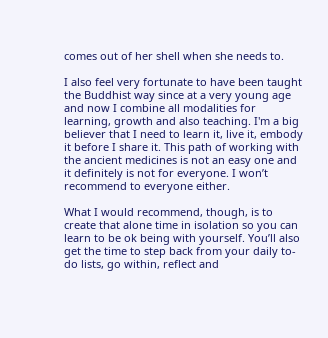comes out of her shell when she needs to.

I also feel very fortunate to have been taught the Buddhist way since at a very young age and now I combine all modalities for learning, growth and also teaching. I'm a big believer that I need to learn it, live it, embody it before I share it. This path of working with the ancient medicines is not an easy one and it definitely is not for everyone. I won’t recommend to everyone either.

What I would recommend, though, is to create that alone time in isolation so you can learn to be ok being with yourself. You’ll also get the time to step back from your daily to-do lists, go within, reflect and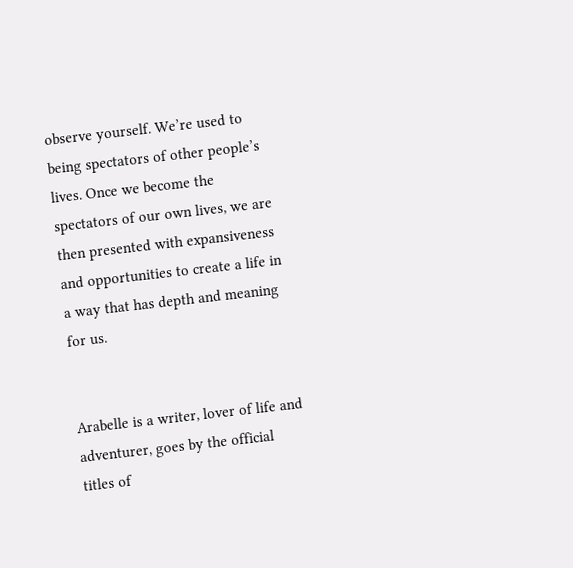observe yourself. We’re used to being spectators of other people’s lives. Once we become the spectators of our own lives, we are then presented with expansiveness and opportunities to create a life in a way that has depth and meaning for us.


Arabelle is a writer, lover of life and adventurer, goes by the official titles of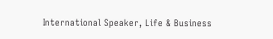International Speaker, Life & Business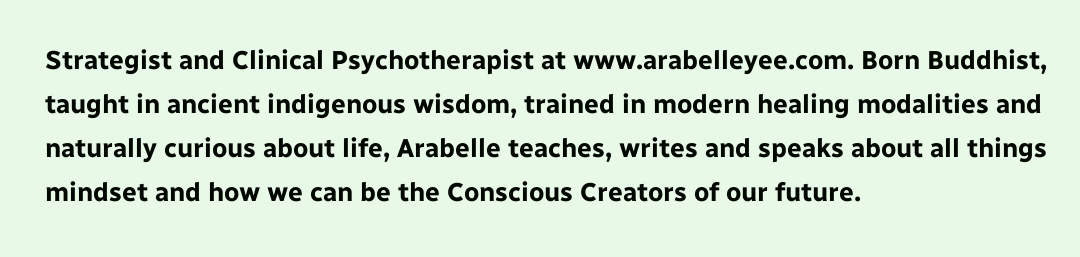Strategist and Clinical Psychotherapist at www.arabelleyee.com. Born Buddhist, taught in ancient indigenous wisdom, trained in modern healing modalities and naturally curious about life, Arabelle teaches, writes and speaks about all things mindset and how we can be the Conscious Creators of our future.